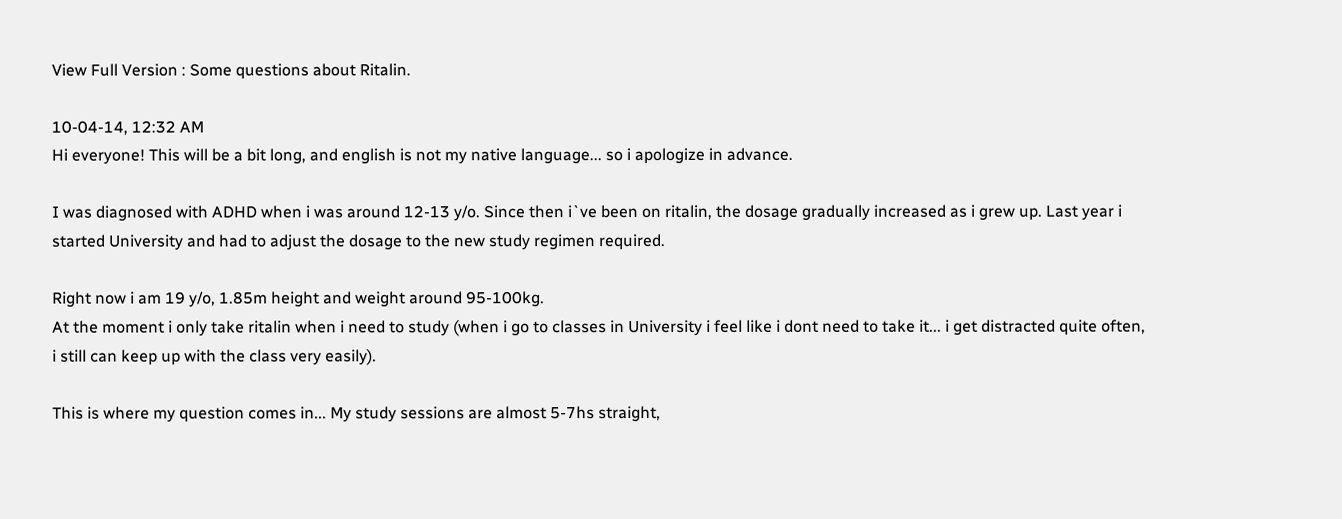View Full Version : Some questions about Ritalin.

10-04-14, 12:32 AM
Hi everyone! This will be a bit long, and english is not my native language... so i apologize in advance.

I was diagnosed with ADHD when i was around 12-13 y/o. Since then i`ve been on ritalin, the dosage gradually increased as i grew up. Last year i started University and had to adjust the dosage to the new study regimen required.

Right now i am 19 y/o, 1.85m height and weight around 95-100kg.
At the moment i only take ritalin when i need to study (when i go to classes in University i feel like i dont need to take it... i get distracted quite often, i still can keep up with the class very easily).

This is where my question comes in... My study sessions are almost 5-7hs straight,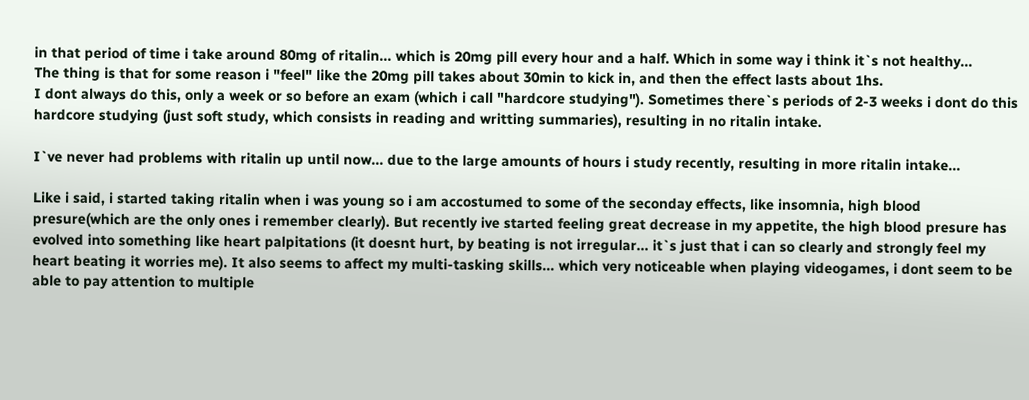in that period of time i take around 80mg of ritalin... which is 20mg pill every hour and a half. Which in some way i think it`s not healthy...
The thing is that for some reason i "feel" like the 20mg pill takes about 30min to kick in, and then the effect lasts about 1hs.
I dont always do this, only a week or so before an exam (which i call "hardcore studying"). Sometimes there`s periods of 2-3 weeks i dont do this hardcore studying (just soft study, which consists in reading and writting summaries), resulting in no ritalin intake.

I`ve never had problems with ritalin up until now... due to the large amounts of hours i study recently, resulting in more ritalin intake...

Like i said, i started taking ritalin when i was young so i am accostumed to some of the seconday effects, like insomnia, high blood presure(which are the only ones i remember clearly). But recently ive started feeling great decrease in my appetite, the high blood presure has evolved into something like heart palpitations (it doesnt hurt, by beating is not irregular... it`s just that i can so clearly and strongly feel my heart beating it worries me). It also seems to affect my multi-tasking skills... which very noticeable when playing videogames, i dont seem to be able to pay attention to multiple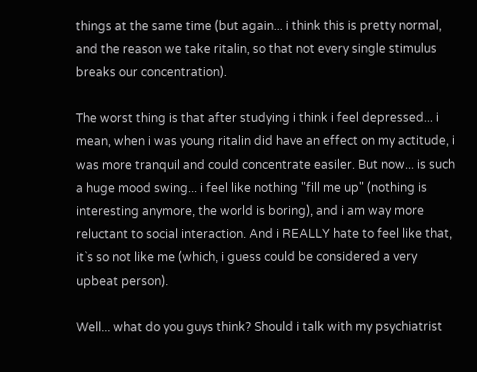things at the same time (but again... i think this is pretty normal, and the reason we take ritalin, so that not every single stimulus breaks our concentration).

The worst thing is that after studying i think i feel depressed... i mean, when i was young ritalin did have an effect on my actitude, i was more tranquil and could concentrate easiler. But now... is such a huge mood swing... i feel like nothing "fill me up" (nothing is interesting anymore, the world is boring), and i am way more reluctant to social interaction. And i REALLY hate to feel like that, it`s so not like me (which, i guess could be considered a very upbeat person).

Well... what do you guys think? Should i talk with my psychiatrist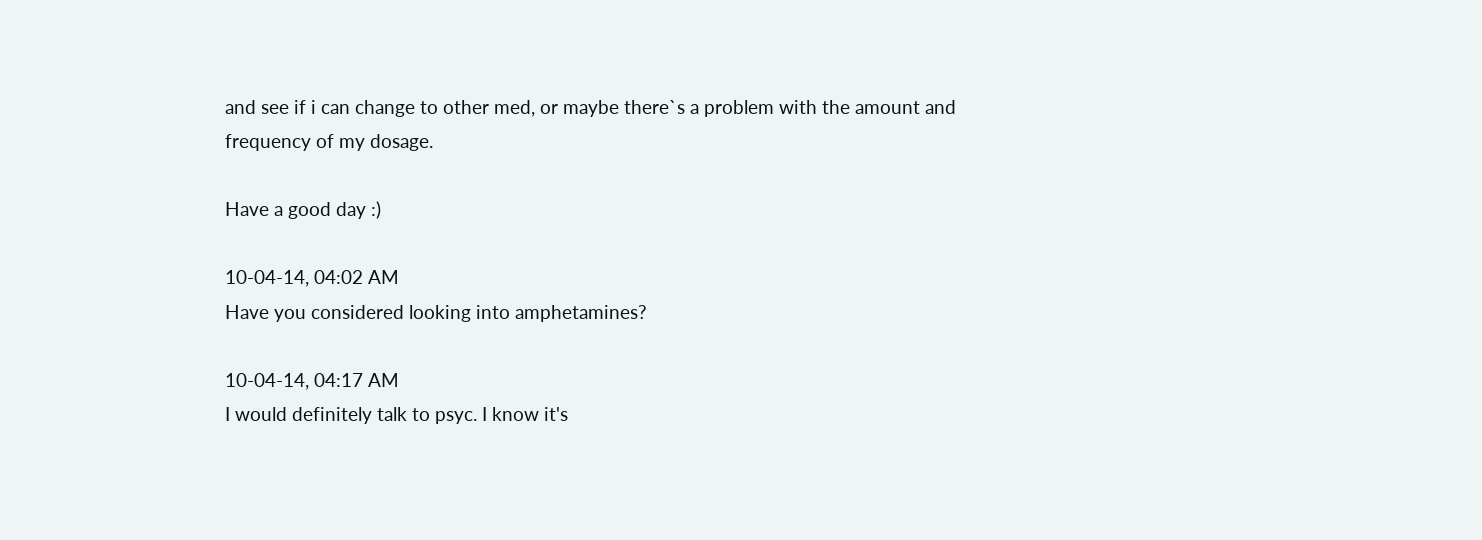and see if i can change to other med, or maybe there`s a problem with the amount and frequency of my dosage.

Have a good day :)

10-04-14, 04:02 AM
Have you considered looking into amphetamines?

10-04-14, 04:17 AM
I would definitely talk to psyc. I know it's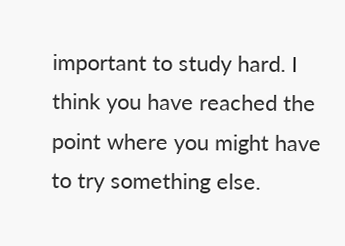important to study hard. I think you have reached the point where you might have to try something else.